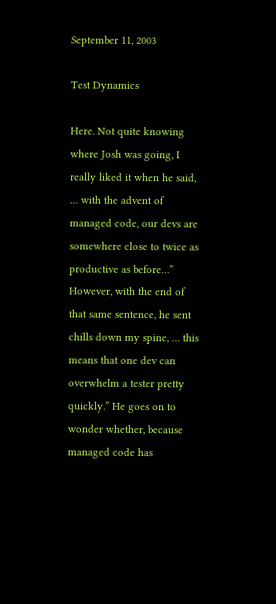September 11, 2003

Test Dynamics

Here. Not quite knowing where Josh was going, I really liked it when he said, … with the advent of managed code, our devs are somewhere close to twice as productive as before…” However, with the end of that same sentence, he sent chills down my spine, … this means that one dev can overwhelm a tester pretty quickly.” He goes on to wonder whether, because managed code has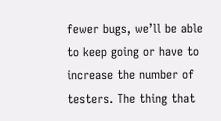fewer bugs, we’ll be able to keep going or have to increase the number of testers. The thing that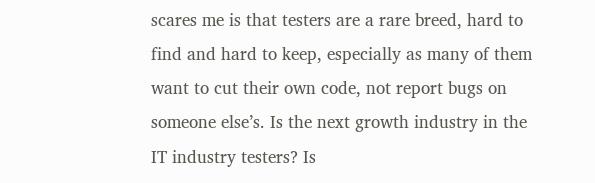scares me is that testers are a rare breed, hard to find and hard to keep, especially as many of them want to cut their own code, not report bugs on someone else’s. Is the next growth industry in the IT industry testers? Is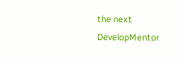the next DevelopMentor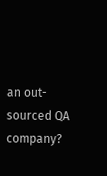an out-sourced QA company?